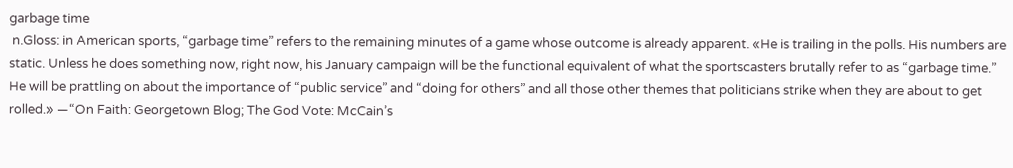garbage time
 n.Gloss: in American sports, “garbage time” refers to the remaining minutes of a game whose outcome is already apparent. «He is trailing in the polls. His numbers are static. Unless he does something now, right now, his January campaign will be the functional equivalent of what the sportscasters brutally refer to as “garbage time.” He will be prattling on about the importance of “public service” and “doing for others” and all those other themes that politicians strike when they are about to get rolled.» —“On Faith: Georgetown Blog; The God Vote: McCain’s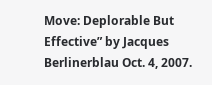Move: Deplorable But Effective” by Jacques Berlinerblau Oct. 4, 2007.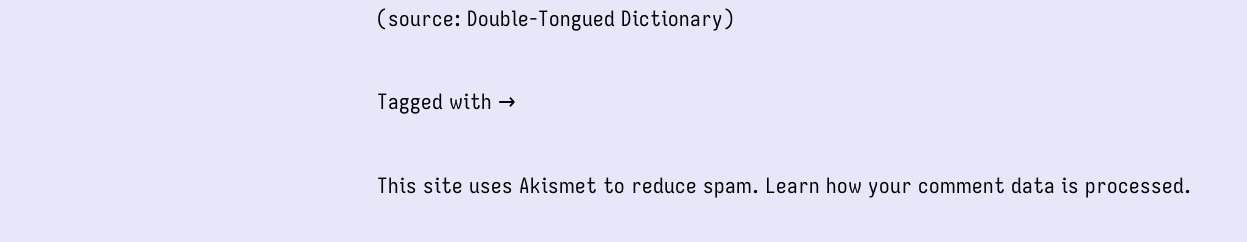(source: Double-Tongued Dictionary)

Tagged with →

This site uses Akismet to reduce spam. Learn how your comment data is processed.